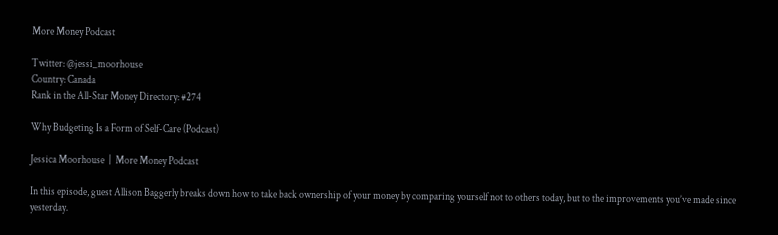More Money Podcast

Twitter: @jessi_moorhouse
Country: Canada
Rank in the All-Star Money Directory: #274

Why Budgeting Is a Form of Self-Care (Podcast)

Jessica Moorhouse  |  More Money Podcast

In this episode, guest Allison Baggerly breaks down how to take back ownership of your money by comparing yourself not to others today, but to the improvements you’ve made since yesterday.